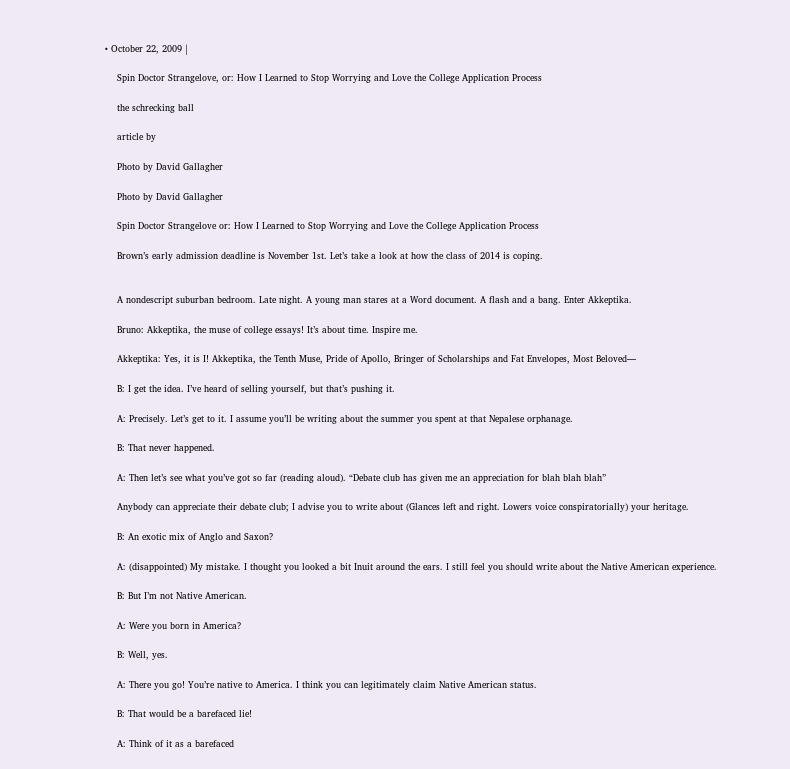• October 22, 2009 |

    Spin Doctor Strangelove, or: How I Learned to Stop Worrying and Love the College Application Process

    the schrecking ball

    article by

    Photo by David Gallagher

    Photo by David Gallagher

    Spin Doctor Strangelove or: How I Learned to Stop Worrying and Love the College Application Process

    Brown’s early admission deadline is November 1st. Let’s take a look at how the class of 2014 is coping.


    A nondescript suburban bedroom. Late night. A young man stares at a Word document. A flash and a bang. Enter Akkeptika.

    Bruno: Akkeptika, the muse of college essays! It’s about time. Inspire me.

    Akkeptika: Yes, it is I! Akkeptika, the Tenth Muse, Pride of Apollo, Bringer of Scholarships and Fat Envelopes, Most Beloved—

    B: I get the idea. I’ve heard of selling yourself, but that’s pushing it.

    A: Precisely. Let’s get to it. I assume you’ll be writing about the summer you spent at that Nepalese orphanage.

    B: That never happened.

    A: Then let’s see what you’ve got so far (reading aloud). “Debate club has given me an appreciation for blah blah blah”

    Anybody can appreciate their debate club; I advise you to write about (Glances left and right. Lowers voice conspiratorially) your heritage.

    B: An exotic mix of Anglo and Saxon?

    A: (disappointed) My mistake. I thought you looked a bit Inuit around the ears. I still feel you should write about the Native American experience.

    B: But I’m not Native American.

    A: Were you born in America?

    B: Well, yes.

    A: There you go! You’re native to America. I think you can legitimately claim Native American status.

    B: That would be a barefaced lie!

    A: Think of it as a barefaced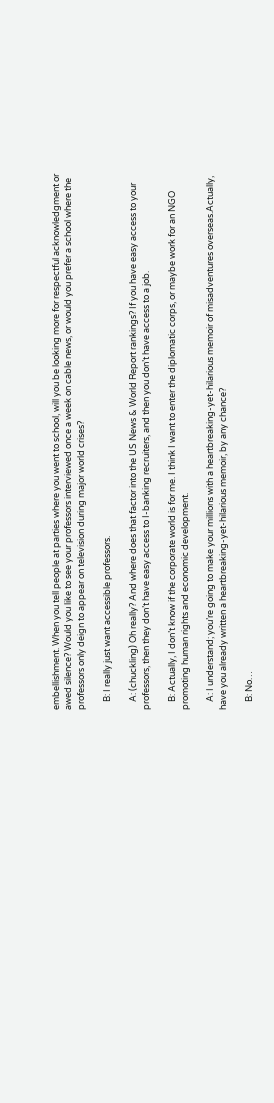embellishment. When you tell people at parties where you went to school, will you be looking more for respectful acknowledgment or awed silence? Would you like to see your professors interviewed once a week on cable news, or would you prefer a school where the professors only deign to appear on television during major world crises?

    B: I really just want accessible professors.

    A: (chuckling) Oh really? And where does that factor into the US News & World Report rankings? If you have easy access to your professors, then they don’t have easy access to I-banking recruiters, and then you don’t have access to a job.

    B: Actually, I don’t know if the corporate world is for me. I think I want to enter the diplomatic corps, or maybe work for an NGO promoting human rights and economic development.

    A: I understand; you’re going to make your millions with a heartbreaking-yet-hilarious memoir of misadventures overseas.Actually, have you already written a heartbreaking-yet-hilarious memoir, by any chance?

    B: No…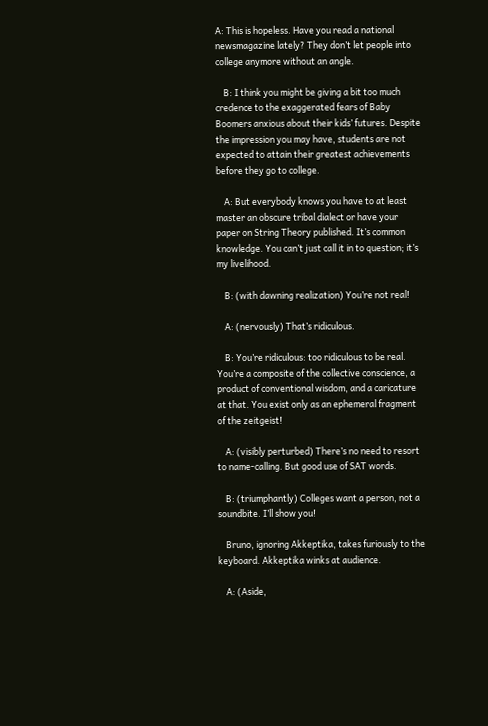A: This is hopeless. Have you read a national newsmagazine lately? They don’t let people into college anymore without an angle.

    B: I think you might be giving a bit too much credence to the exaggerated fears of Baby Boomers anxious about their kids’ futures. Despite the impression you may have, students are not expected to attain their greatest achievements before they go to college.

    A: But everybody knows you have to at least master an obscure tribal dialect or have your paper on String Theory published. It’s common knowledge. You can’t just call it in to question; it’s my livelihood.

    B: (with dawning realization) You’re not real!

    A: (nervously) That’s ridiculous.

    B: You’re ridiculous: too ridiculous to be real. You’re a composite of the collective conscience, a product of conventional wisdom, and a caricature at that. You exist only as an ephemeral fragment of the zeitgeist!

    A: (visibly perturbed) There’s no need to resort to name-calling. But good use of SAT words.

    B: (triumphantly) Colleges want a person, not a soundbite. I’ll show you!

    Bruno, ignoring Akkeptika, takes furiously to the keyboard. Akkeptika winks at audience.

    A: (Aside,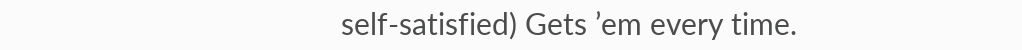self-satisfied) Gets ’em every time.